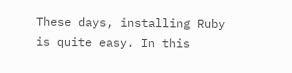These days, installing Ruby is quite easy. In this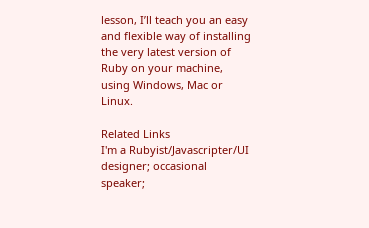lesson, I’ll teach you an easy and flexible way of installing the very latest version of Ruby on your machine, using Windows, Mac or Linux.

Related Links
I'm a Rubyist/Javascripter/UI designer; occasional speaker;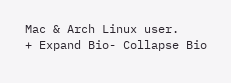Mac & Arch Linux user.
+ Expand Bio- Collapse Bio